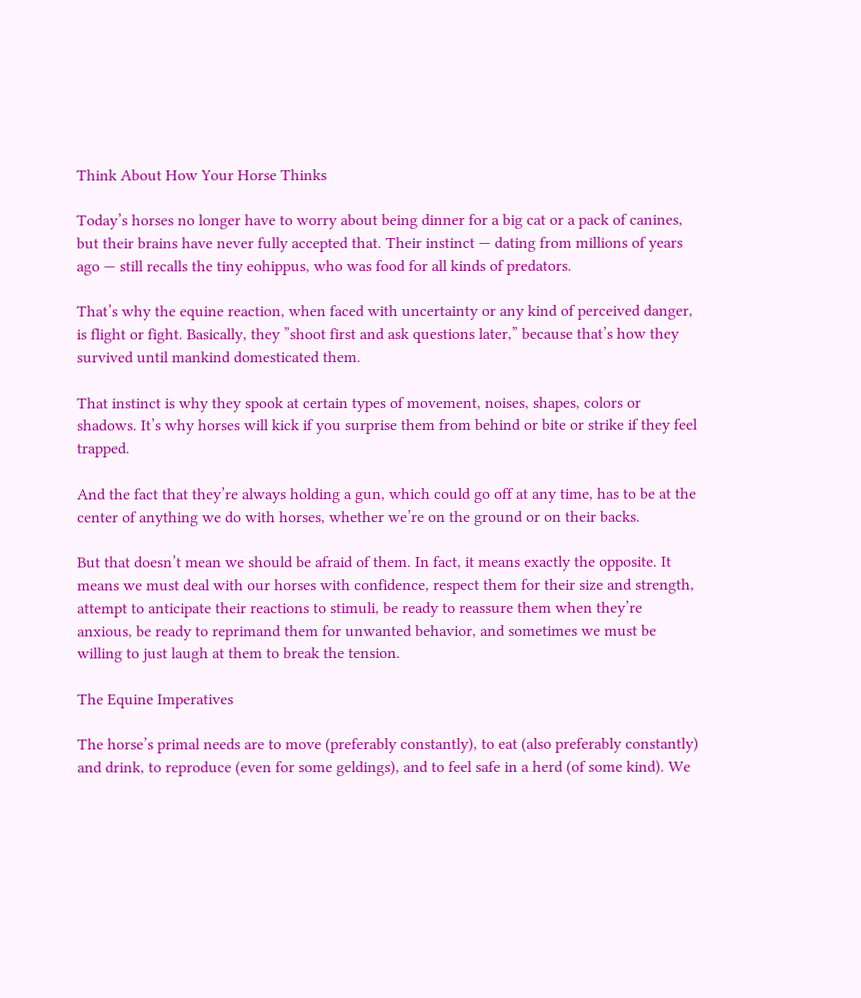Think About How Your Horse Thinks

Today’s horses no longer have to worry about being dinner for a big cat or a pack of canines, but their brains have never fully accepted that. Their instinct — dating from millions of years ago — still recalls the tiny eohippus, who was food for all kinds of predators.

That’s why the equine reaction, when faced with uncertainty or any kind of perceived danger, is flight or fight. Basically, they ”shoot first and ask questions later,” because that’s how they survived until mankind domesticated them.

That instinct is why they spook at certain types of movement, noises, shapes, colors or shadows. It’s why horses will kick if you surprise them from behind or bite or strike if they feel trapped.

And the fact that they’re always holding a gun, which could go off at any time, has to be at the center of anything we do with horses, whether we’re on the ground or on their backs.

But that doesn’t mean we should be afraid of them. In fact, it means exactly the opposite. It means we must deal with our horses with confidence, respect them for their size and strength, attempt to anticipate their reactions to stimuli, be ready to reassure them when they’re anxious, be ready to reprimand them for unwanted behavior, and sometimes we must be willing to just laugh at them to break the tension.

The Equine Imperatives

The horse’s primal needs are to move (preferably constantly), to eat (also preferably constantly) and drink, to reproduce (even for some geldings), and to feel safe in a herd (of some kind). We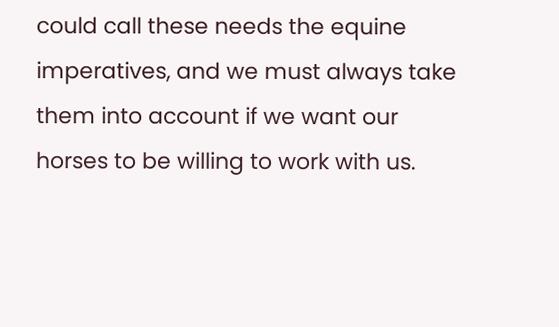could call these needs the equine imperatives, and we must always take them into account if we want our horses to be willing to work with us.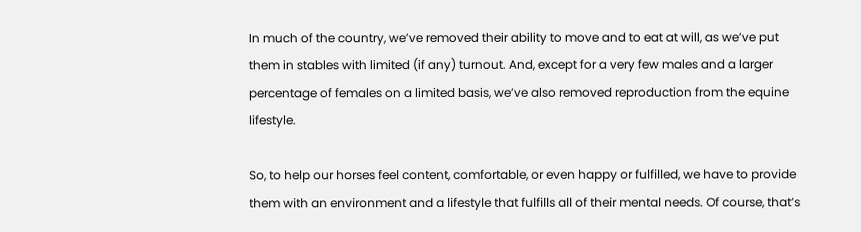In much of the country, we’ve removed their ability to move and to eat at will, as we’ve put them in stables with limited (if any) turnout. And, except for a very few males and a larger percentage of females on a limited basis, we’ve also removed reproduction from the equine lifestyle.

So, to help our horses feel content, comfortable, or even happy or fulfilled, we have to provide them with an environment and a lifestyle that fulfills all of their mental needs. Of course, that’s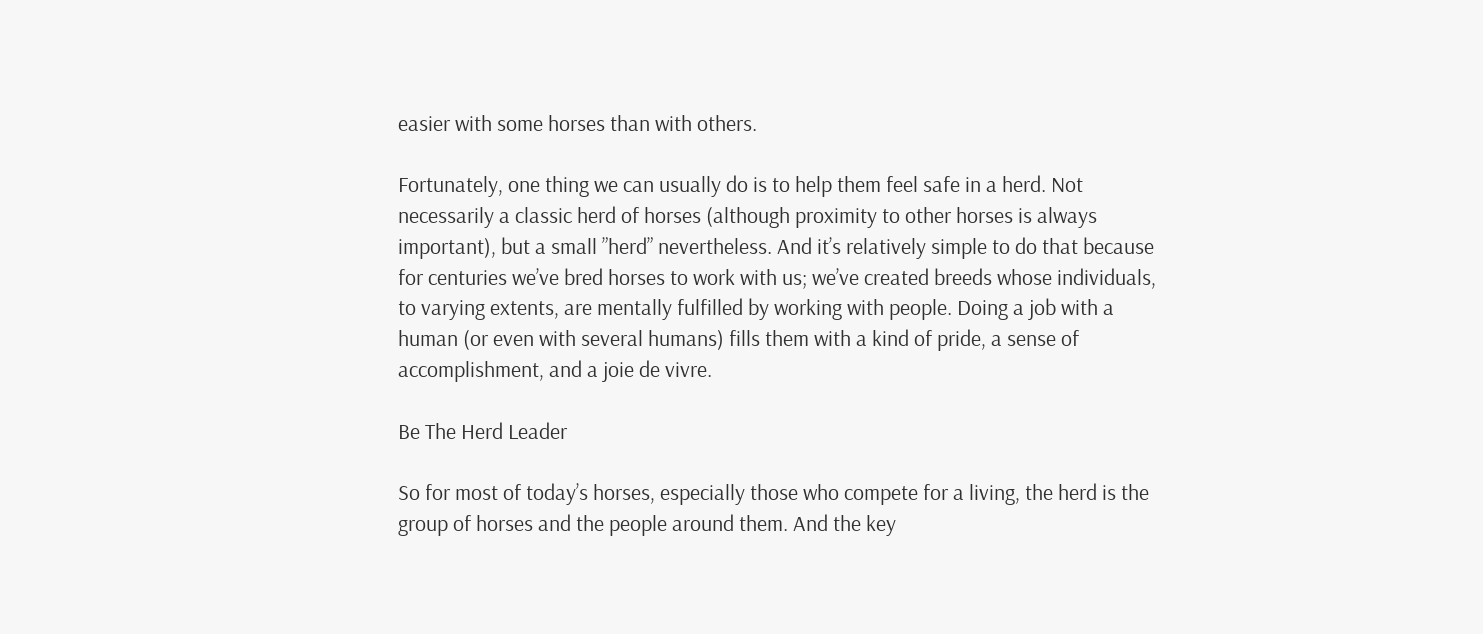easier with some horses than with others.

Fortunately, one thing we can usually do is to help them feel safe in a herd. Not necessarily a classic herd of horses (although proximity to other horses is always important), but a small ”herd” nevertheless. And it’s relatively simple to do that because for centuries we’ve bred horses to work with us; we’ve created breeds whose individuals, to varying extents, are mentally fulfilled by working with people. Doing a job with a human (or even with several humans) fills them with a kind of pride, a sense of accomplishment, and a joie de vivre.

Be The Herd Leader

So for most of today’s horses, especially those who compete for a living, the herd is the group of horses and the people around them. And the key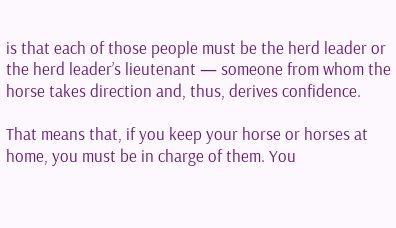is that each of those people must be the herd leader or the herd leader’s lieutenant — someone from whom the horse takes direction and, thus, derives confidence.

That means that, if you keep your horse or horses at home, you must be in charge of them. You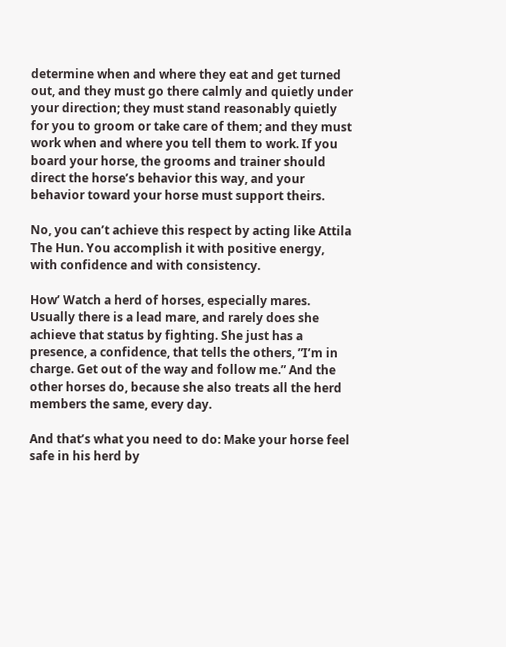determine when and where they eat and get turned out, and they must go there calmly and quietly under your direction; they must stand reasonably quietly for you to groom or take care of them; and they must work when and where you tell them to work. If you board your horse, the grooms and trainer should direct the horse’s behavior this way, and your behavior toward your horse must support theirs.

No, you can’t achieve this respect by acting like Attila The Hun. You accomplish it with positive energy, with confidence and with consistency.

How’ Watch a herd of horses, especially mares. Usually there is a lead mare, and rarely does she achieve that status by fighting. She just has a presence, a confidence, that tells the others, ”I’m in charge. Get out of the way and follow me.” And the other horses do, because she also treats all the herd members the same, every day.

And that’s what you need to do: Make your horse feel safe in his herd by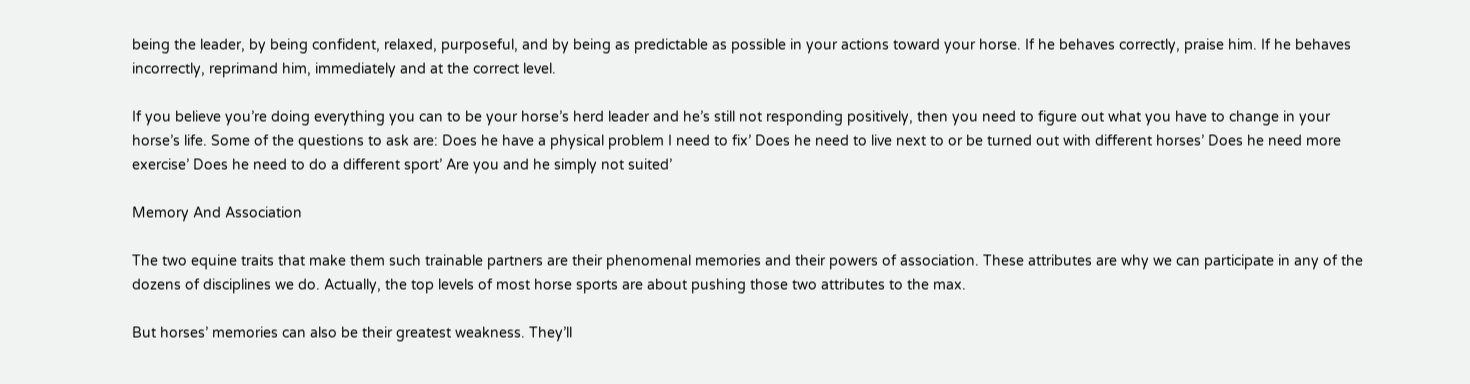being the leader, by being confident, relaxed, purposeful, and by being as predictable as possible in your actions toward your horse. If he behaves correctly, praise him. If he behaves incorrectly, reprimand him, immediately and at the correct level.

If you believe you’re doing everything you can to be your horse’s herd leader and he’s still not responding positively, then you need to figure out what you have to change in your horse’s life. Some of the questions to ask are: Does he have a physical problem I need to fix’ Does he need to live next to or be turned out with different horses’ Does he need more exercise’ Does he need to do a different sport’ Are you and he simply not suited’

Memory And Association

The two equine traits that make them such trainable partners are their phenomenal memories and their powers of association. These attributes are why we can participate in any of the dozens of disciplines we do. Actually, the top levels of most horse sports are about pushing those two attributes to the max.

But horses’ memories can also be their greatest weakness. They’ll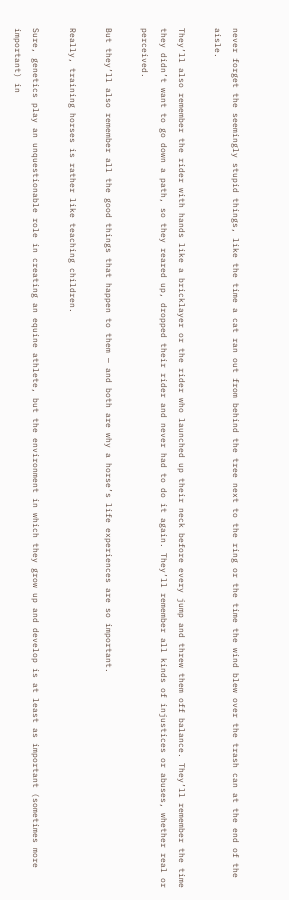never forget the seemingly stupid things, like the time a cat ran out from behind the tree next to the ring or the time the wind blew over the trash can at the end of the aisle.

They’ll also remember the rider with hands like a bricklayer or the rider who launched up their neck before every jump and threw them off balance. They’ll remember the time they didn’t want to go down a path, so they reared up, dropped their rider and never had to do it again. They’ll remember all kinds of injustices or abuses, whether real or perceived.

But they’ll also remember all the good things that happen to them — and both are why a horse’s life experiences are so important.

Really, training horses is rather like teaching children.

Sure, genetics play an unquestionable role in creating an equine athlete, but the environment in which they grow up and develop is at least as important (sometimes more important) in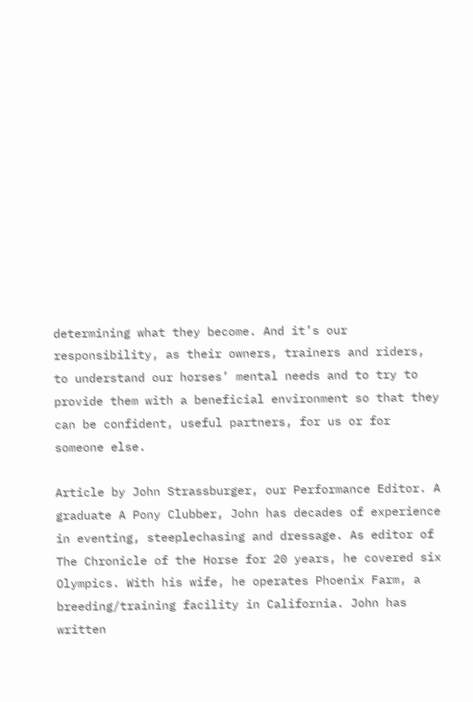determining what they become. And it’s our responsibility, as their owners, trainers and riders, to understand our horses’ mental needs and to try to provide them with a beneficial environment so that they can be confident, useful partners, for us or for someone else.

Article by John Strassburger, our Performance Editor. A graduate A Pony Clubber, John has decades of experience in eventing, steeplechasing and dressage. As editor of The Chronicle of the Horse for 20 years, he covered six Olympics. With his wife, he operates Phoenix Farm, a breeding/training facility in California. John has written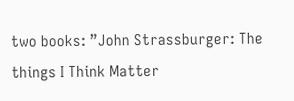two books: ”John Strassburger: The things I Think Matter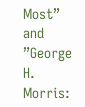Most” and ”George H. Morris: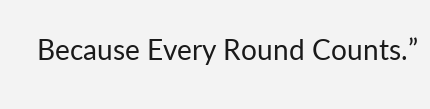Because Every Round Counts.”